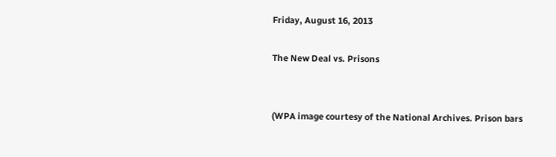Friday, August 16, 2013

The New Deal vs. Prisons


(WPA image courtesy of the National Archives. Prison bars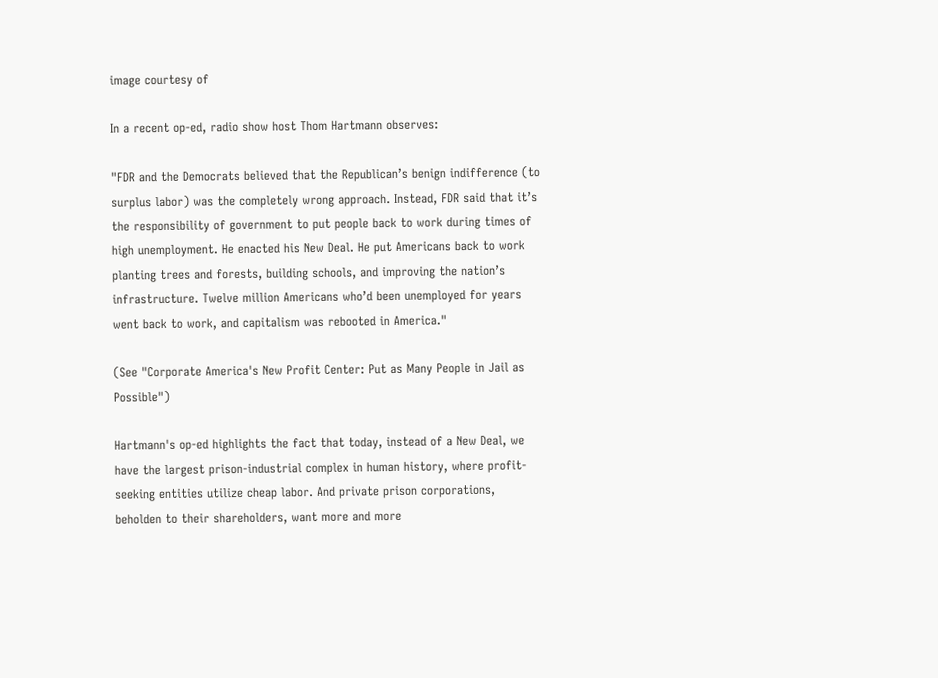image courtesy of

In a recent op-ed, radio show host Thom Hartmann observes:

"FDR and the Democrats believed that the Republican’s benign indifference (to surplus labor) was the completely wrong approach. Instead, FDR said that it’s the responsibility of government to put people back to work during times of high unemployment. He enacted his New Deal. He put Americans back to work planting trees and forests, building schools, and improving the nation’s infrastructure. Twelve million Americans who’d been unemployed for years went back to work, and capitalism was rebooted in America."

(See "Corporate America's New Profit Center: Put as Many People in Jail as Possible")

Hartmann's op-ed highlights the fact that today, instead of a New Deal, we have the largest prison-industrial complex in human history, where profit-seeking entities utilize cheap labor. And private prison corporations, beholden to their shareholders, want more and more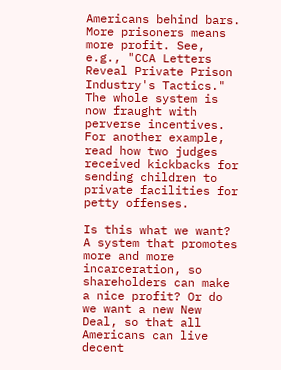Americans behind bars. More prisoners means more profit. See, e.g., "CCA Letters Reveal Private Prison Industry's Tactics." The whole system is now fraught with perverse incentives. For another example, read how two judges received kickbacks for sending children to private facilities for petty offenses.

Is this what we want? A system that promotes more and more incarceration, so shareholders can make a nice profit? Or do we want a new New Deal, so that all Americans can live decent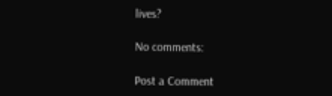lives?

No comments:

Post a Comment